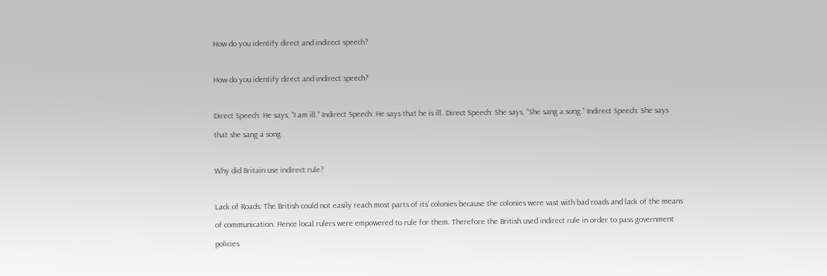How do you identify direct and indirect speech?

How do you identify direct and indirect speech?

Direct Speech: He says, “I am ill.” Indirect Speech: He says that he is ill. Direct Speech: She says, “She sang a song.” Indirect Speech: She says that she sang a song.

Why did Britain use indirect rule?

Lack of Roads: The British could not easily reach most parts of its’ colonies because the colonies were vast with bad roads and lack of the means of communication. Hence local rulers were empowered to rule for them. Therefore the British used indirect rule in order to pass government policies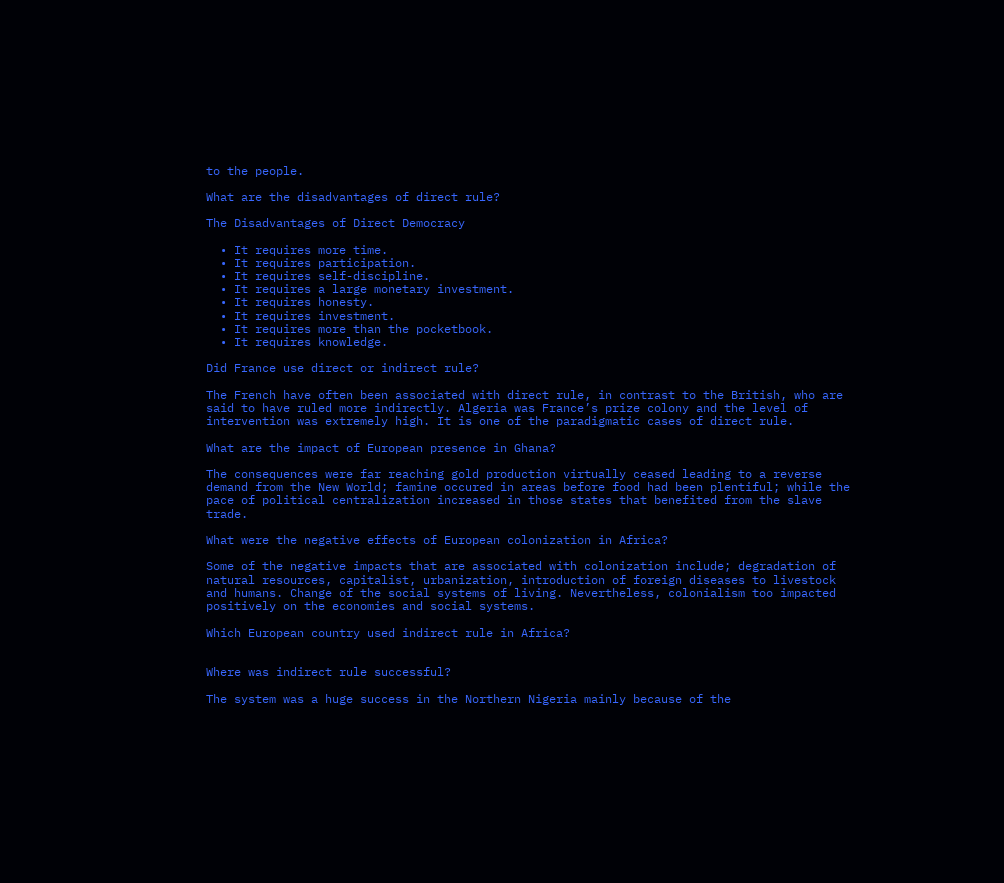to the people.

What are the disadvantages of direct rule?

The Disadvantages of Direct Democracy

  • It requires more time.
  • It requires participation.
  • It requires self-discipline.
  • It requires a large monetary investment.
  • It requires honesty.
  • It requires investment.
  • It requires more than the pocketbook.
  • It requires knowledge.

Did France use direct or indirect rule?

The French have often been associated with direct rule, in contrast to the British, who are said to have ruled more indirectly. Algeria was France’s prize colony and the level of intervention was extremely high. It is one of the paradigmatic cases of direct rule.

What are the impact of European presence in Ghana?

The consequences were far reaching gold production virtually ceased leading to a reverse demand from the New World; famine occured in areas before food had been plentiful; while the pace of political centralization increased in those states that benefited from the slave trade.

What were the negative effects of European colonization in Africa?

Some of the negative impacts that are associated with colonization include; degradation of natural resources, capitalist, urbanization, introduction of foreign diseases to livestock and humans. Change of the social systems of living. Nevertheless, colonialism too impacted positively on the economies and social systems.

Which European country used indirect rule in Africa?


Where was indirect rule successful?

The system was a huge success in the Northern Nigeria mainly because of the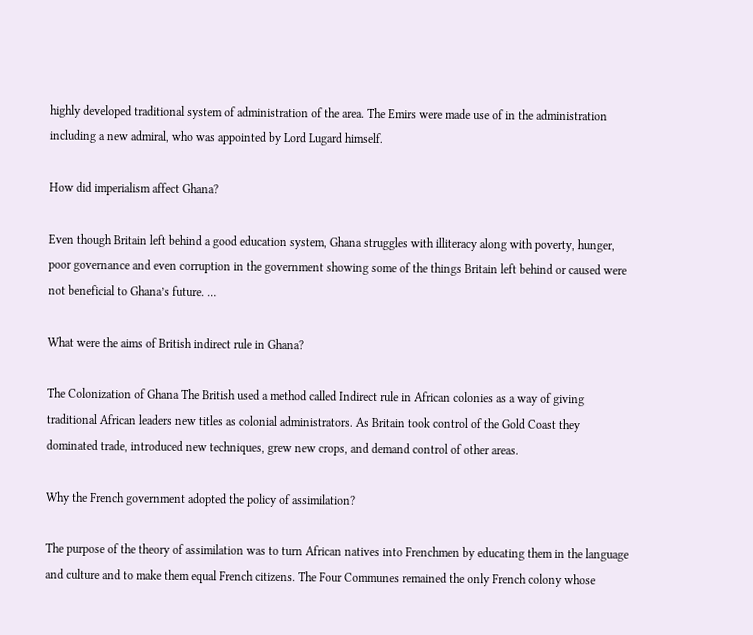highly developed traditional system of administration of the area. The Emirs were made use of in the administration including a new admiral, who was appointed by Lord Lugard himself.

How did imperialism affect Ghana?

Even though Britain left behind a good education system, Ghana struggles with illiteracy along with poverty, hunger, poor governance and even corruption in the government showing some of the things Britain left behind or caused were not beneficial to Ghana’s future. …

What were the aims of British indirect rule in Ghana?

The Colonization of Ghana The British used a method called Indirect rule in African colonies as a way of giving traditional African leaders new titles as colonial administrators. As Britain took control of the Gold Coast they dominated trade, introduced new techniques, grew new crops, and demand control of other areas.

Why the French government adopted the policy of assimilation?

The purpose of the theory of assimilation was to turn African natives into Frenchmen by educating them in the language and culture and to make them equal French citizens. The Four Communes remained the only French colony whose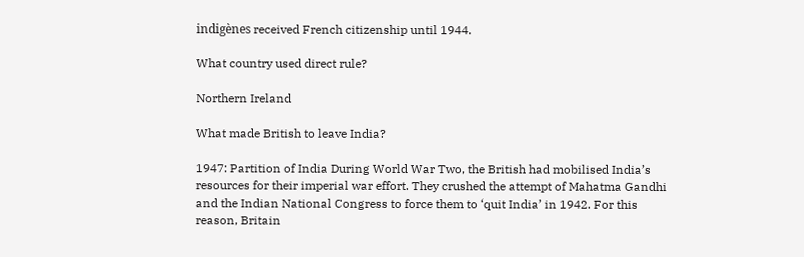indigènes received French citizenship until 1944.

What country used direct rule?

Northern Ireland

What made British to leave India?

1947: Partition of India During World War Two, the British had mobilised India’s resources for their imperial war effort. They crushed the attempt of Mahatma Gandhi and the Indian National Congress to force them to ‘quit India’ in 1942. For this reason, Britain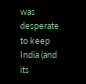was desperate to keep India (and its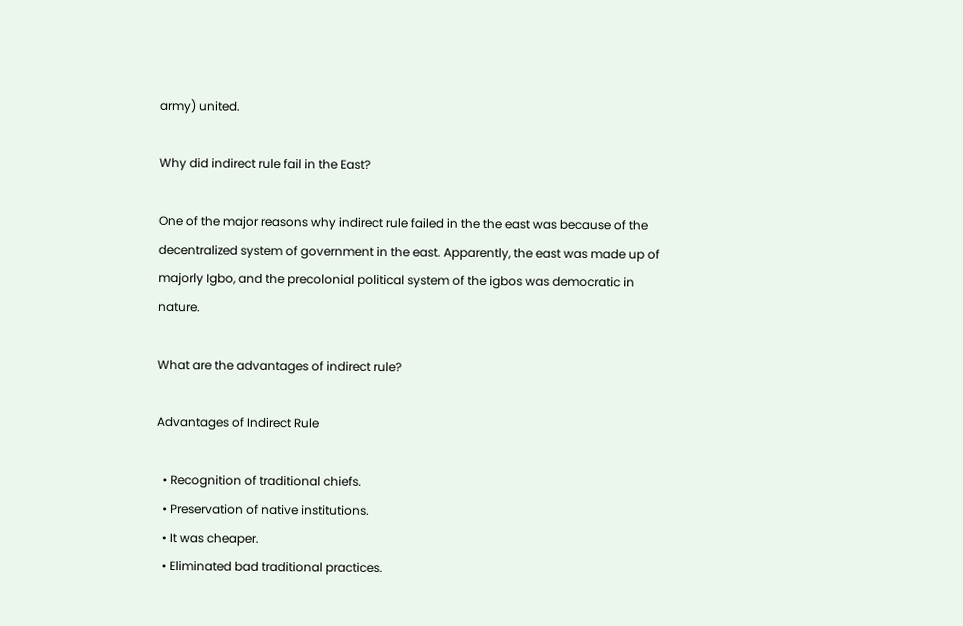army) united.

Why did indirect rule fail in the East?

One of the major reasons why indirect rule failed in the the east was because of the decentralized system of government in the east. Apparently, the east was made up of majorly Igbo, and the precolonial political system of the igbos was democratic in nature.

What are the advantages of indirect rule?

Advantages of Indirect Rule

  • Recognition of traditional chiefs.
  • Preservation of native institutions.
  • It was cheaper.
  • Eliminated bad traditional practices.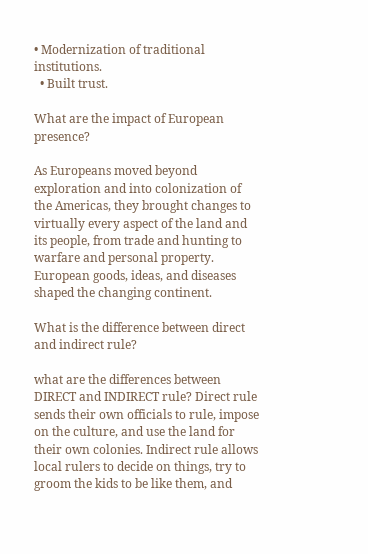• Modernization of traditional institutions.
  • Built trust.

What are the impact of European presence?

As Europeans moved beyond exploration and into colonization of the Americas, they brought changes to virtually every aspect of the land and its people, from trade and hunting to warfare and personal property. European goods, ideas, and diseases shaped the changing continent.

What is the difference between direct and indirect rule?

what are the differences between DIRECT and INDIRECT rule? Direct rule sends their own officials to rule, impose on the culture, and use the land for their own colonies. Indirect rule allows local rulers to decide on things, try to groom the kids to be like them, and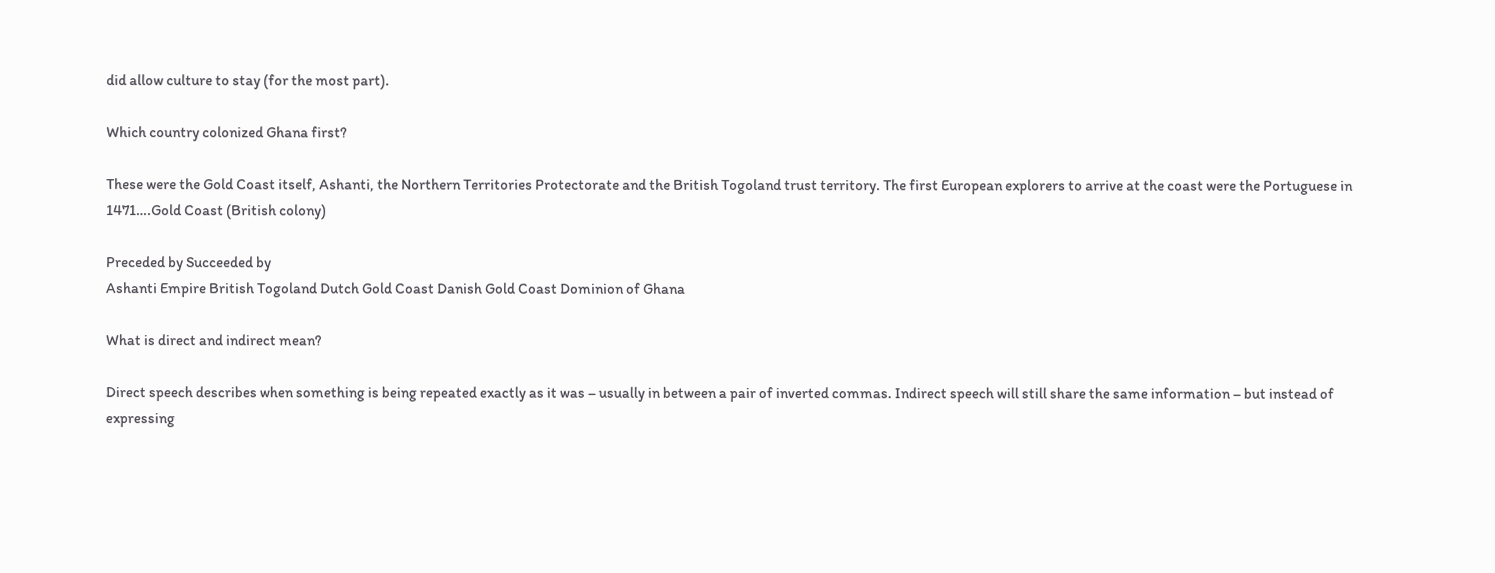did allow culture to stay (for the most part).

Which country colonized Ghana first?

These were the Gold Coast itself, Ashanti, the Northern Territories Protectorate and the British Togoland trust territory. The first European explorers to arrive at the coast were the Portuguese in 1471….Gold Coast (British colony)

Preceded by Succeeded by
Ashanti Empire British Togoland Dutch Gold Coast Danish Gold Coast Dominion of Ghana

What is direct and indirect mean?

Direct speech describes when something is being repeated exactly as it was – usually in between a pair of inverted commas. Indirect speech will still share the same information – but instead of expressing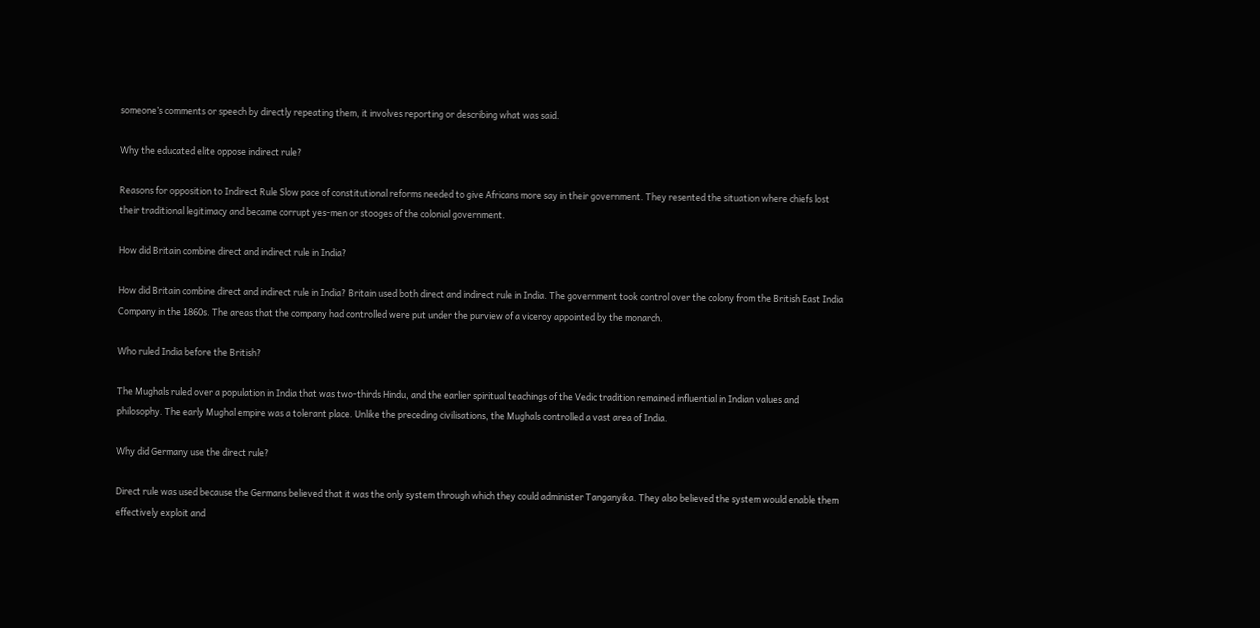someone’s comments or speech by directly repeating them, it involves reporting or describing what was said.

Why the educated elite oppose indirect rule?

Reasons for opposition to Indirect Rule Slow pace of constitutional reforms needed to give Africans more say in their government. They resented the situation where chiefs lost their traditional legitimacy and became corrupt yes-men or stooges of the colonial government.

How did Britain combine direct and indirect rule in India?

How did Britain combine direct and indirect rule in India? Britain used both direct and indirect rule in India. The government took control over the colony from the British East India Company in the 1860s. The areas that the company had controlled were put under the purview of a viceroy appointed by the monarch.

Who ruled India before the British?

The Mughals ruled over a population in India that was two-thirds Hindu, and the earlier spiritual teachings of the Vedic tradition remained influential in Indian values and philosophy. The early Mughal empire was a tolerant place. Unlike the preceding civilisations, the Mughals controlled a vast area of India.

Why did Germany use the direct rule?

Direct rule was used because the Germans believed that it was the only system through which they could administer Tanganyika. They also believed the system would enable them effectively exploit and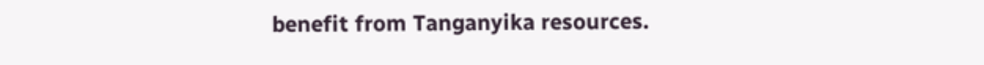benefit from Tanganyika resources.